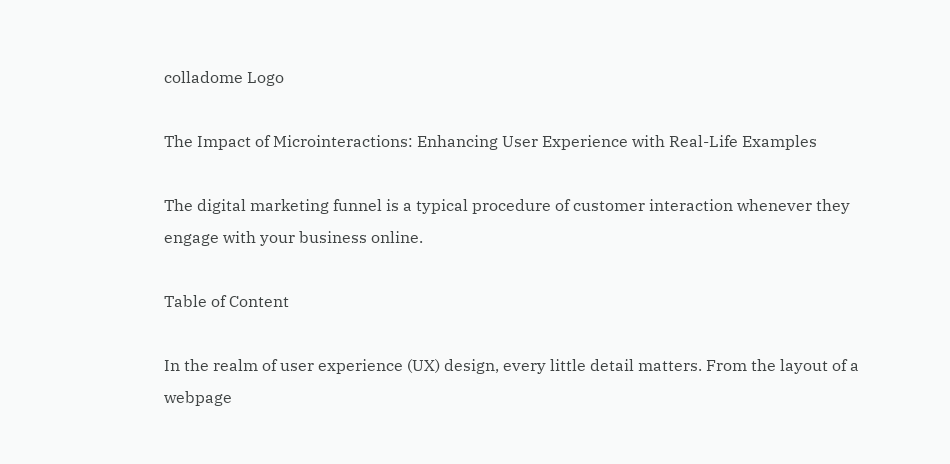colladome Logo

The Impact of Microinteractions: Enhancing User Experience with Real-Life Examples

The digital marketing funnel is a typical procedure of customer interaction whenever they engage with your business online.

Table of Content

In the realm of user experience (UX) design, every little detail matters. From the layout of a webpage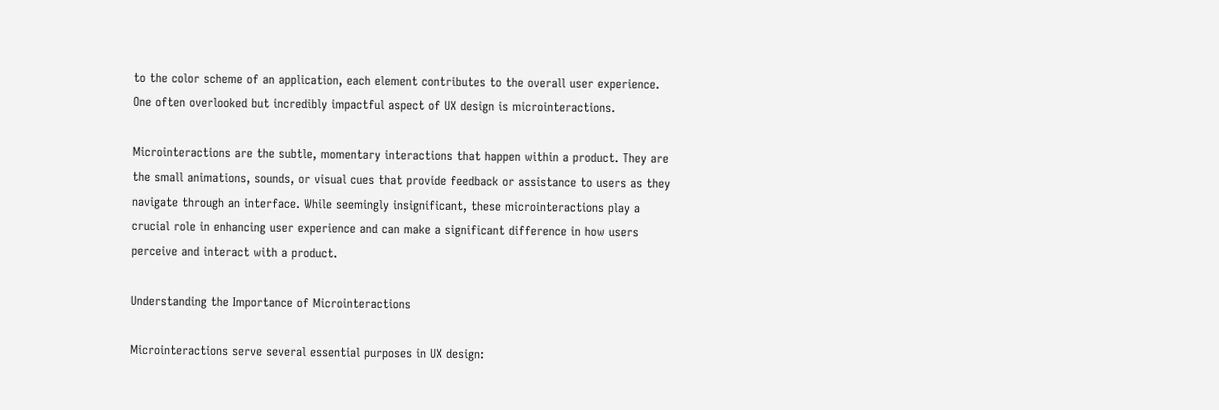to the color scheme of an application, each element contributes to the overall user experience. One often overlooked but incredibly impactful aspect of UX design is microinteractions.

Microinteractions are the subtle, momentary interactions that happen within a product. They are the small animations, sounds, or visual cues that provide feedback or assistance to users as they navigate through an interface. While seemingly insignificant, these microinteractions play a crucial role in enhancing user experience and can make a significant difference in how users perceive and interact with a product.

Understanding the Importance of Microinteractions

Microinteractions serve several essential purposes in UX design: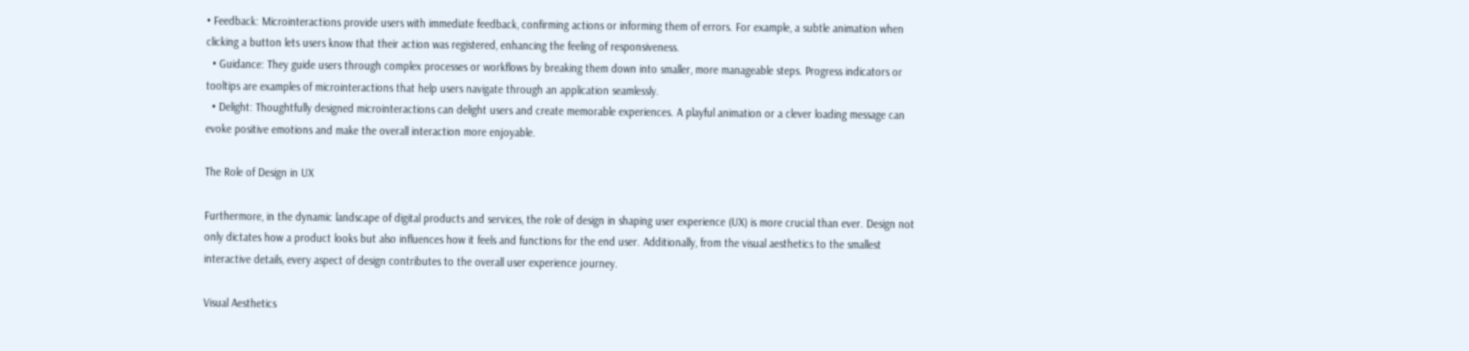• Feedback: Microinteractions provide users with immediate feedback, confirming actions or informing them of errors. For example, a subtle animation when clicking a button lets users know that their action was registered, enhancing the feeling of responsiveness.
  • Guidance: They guide users through complex processes or workflows by breaking them down into smaller, more manageable steps. Progress indicators or tooltips are examples of microinteractions that help users navigate through an application seamlessly.
  • Delight: Thoughtfully designed microinteractions can delight users and create memorable experiences. A playful animation or a clever loading message can evoke positive emotions and make the overall interaction more enjoyable.

The Role of Design in UX

Furthermore, in the dynamic landscape of digital products and services, the role of design in shaping user experience (UX) is more crucial than ever. Design not only dictates how a product looks but also influences how it feels and functions for the end user. Additionally, from the visual aesthetics to the smallest interactive details, every aspect of design contributes to the overall user experience journey.

Visual Aesthetics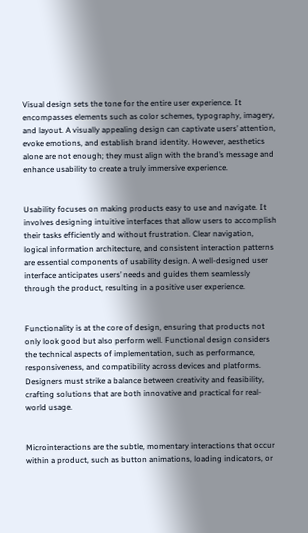Visual design sets the tone for the entire user experience. It encompasses elements such as color schemes, typography, imagery, and layout. A visually appealing design can captivate users’ attention, evoke emotions, and establish brand identity. However, aesthetics alone are not enough; they must align with the brand’s message and enhance usability to create a truly immersive experience.


Usability focuses on making products easy to use and navigate. It involves designing intuitive interfaces that allow users to accomplish their tasks efficiently and without frustration. Clear navigation, logical information architecture, and consistent interaction patterns are essential components of usability design. A well-designed user interface anticipates users’ needs and guides them seamlessly through the product, resulting in a positive user experience.


Functionality is at the core of design, ensuring that products not only look good but also perform well. Functional design considers the technical aspects of implementation, such as performance, responsiveness, and compatibility across devices and platforms. Designers must strike a balance between creativity and feasibility, crafting solutions that are both innovative and practical for real-world usage.


Microinteractions are the subtle, momentary interactions that occur within a product, such as button animations, loading indicators, or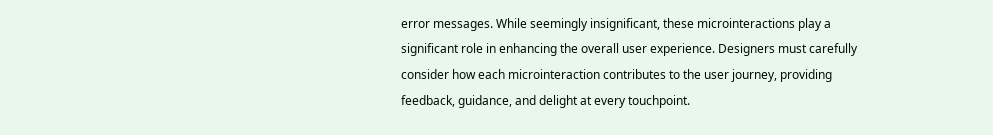error messages. While seemingly insignificant, these microinteractions play a significant role in enhancing the overall user experience. Designers must carefully consider how each microinteraction contributes to the user journey, providing feedback, guidance, and delight at every touchpoint.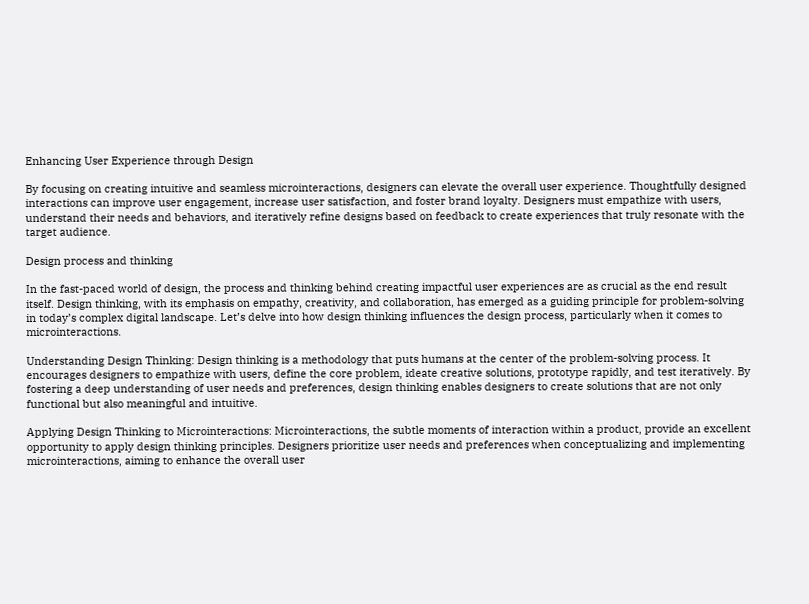Enhancing User Experience through Design

By focusing on creating intuitive and seamless microinteractions, designers can elevate the overall user experience. Thoughtfully designed interactions can improve user engagement, increase user satisfaction, and foster brand loyalty. Designers must empathize with users, understand their needs and behaviors, and iteratively refine designs based on feedback to create experiences that truly resonate with the target audience.

Design process and thinking

In the fast-paced world of design, the process and thinking behind creating impactful user experiences are as crucial as the end result itself. Design thinking, with its emphasis on empathy, creativity, and collaboration, has emerged as a guiding principle for problem-solving in today’s complex digital landscape. Let’s delve into how design thinking influences the design process, particularly when it comes to microinteractions.

Understanding Design Thinking: Design thinking is a methodology that puts humans at the center of the problem-solving process. It encourages designers to empathize with users, define the core problem, ideate creative solutions, prototype rapidly, and test iteratively. By fostering a deep understanding of user needs and preferences, design thinking enables designers to create solutions that are not only functional but also meaningful and intuitive.

Applying Design Thinking to Microinteractions: Microinteractions, the subtle moments of interaction within a product, provide an excellent opportunity to apply design thinking principles. Designers prioritize user needs and preferences when conceptualizing and implementing microinteractions, aiming to enhance the overall user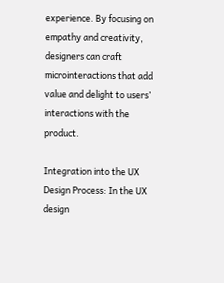experience. By focusing on empathy and creativity, designers can craft microinteractions that add value and delight to users’ interactions with the product.

Integration into the UX Design Process: In the UX design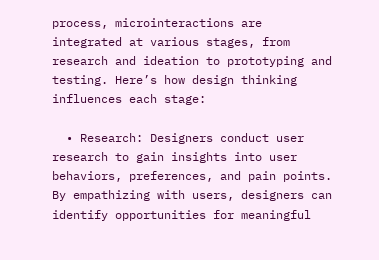process, microinteractions are integrated at various stages, from research and ideation to prototyping and testing. Here’s how design thinking influences each stage:

  • Research: Designers conduct user research to gain insights into user behaviors, preferences, and pain points. By empathizing with users, designers can identify opportunities for meaningful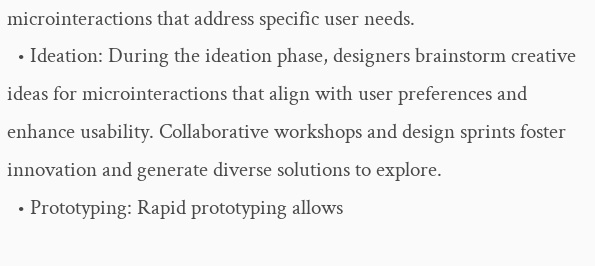microinteractions that address specific user needs.
  • Ideation: During the ideation phase, designers brainstorm creative ideas for microinteractions that align with user preferences and enhance usability. Collaborative workshops and design sprints foster innovation and generate diverse solutions to explore.
  • Prototyping: Rapid prototyping allows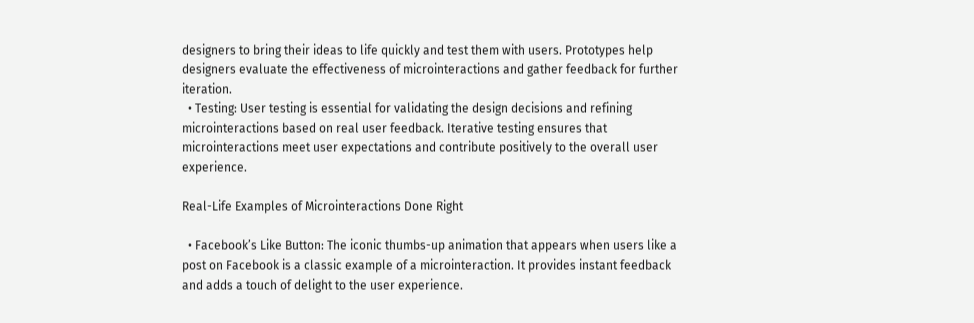designers to bring their ideas to life quickly and test them with users. Prototypes help designers evaluate the effectiveness of microinteractions and gather feedback for further iteration.
  • Testing: User testing is essential for validating the design decisions and refining microinteractions based on real user feedback. Iterative testing ensures that microinteractions meet user expectations and contribute positively to the overall user experience.

Real-Life Examples of Microinteractions Done Right

  • Facebook’s Like Button: The iconic thumbs-up animation that appears when users like a post on Facebook is a classic example of a microinteraction. It provides instant feedback and adds a touch of delight to the user experience.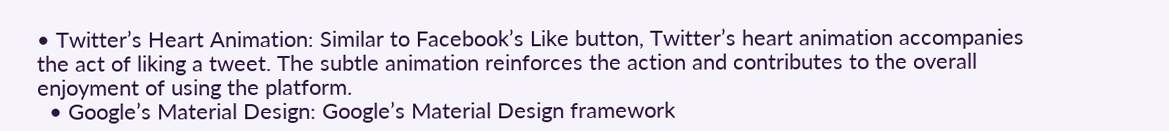• Twitter’s Heart Animation: Similar to Facebook’s Like button, Twitter’s heart animation accompanies the act of liking a tweet. The subtle animation reinforces the action and contributes to the overall enjoyment of using the platform.
  • Google’s Material Design: Google’s Material Design framework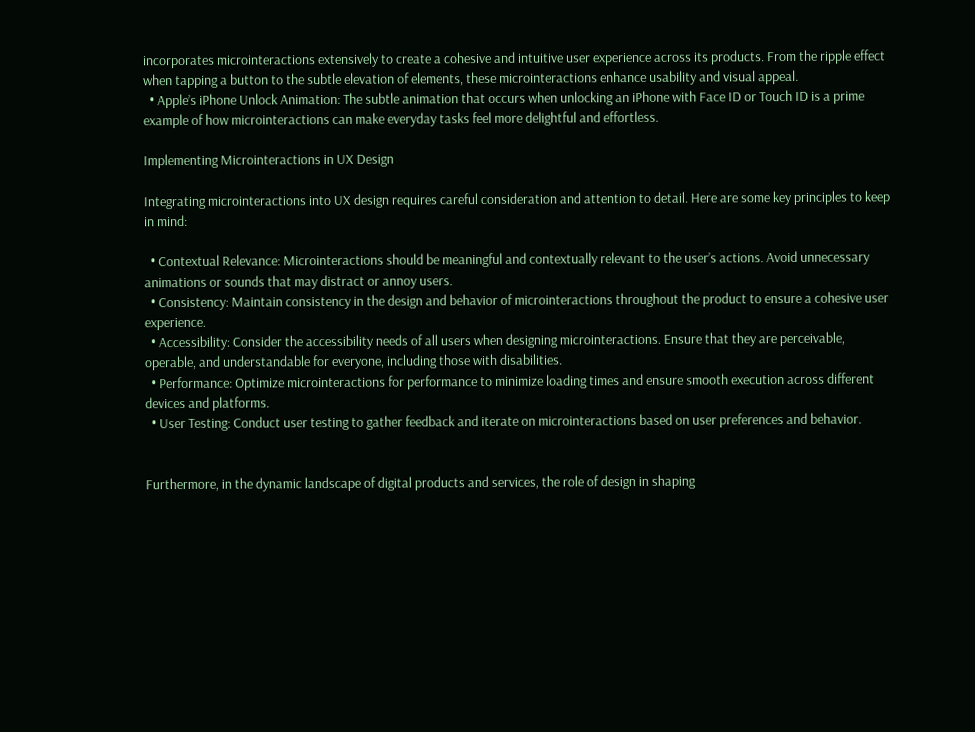incorporates microinteractions extensively to create a cohesive and intuitive user experience across its products. From the ripple effect when tapping a button to the subtle elevation of elements, these microinteractions enhance usability and visual appeal.
  • Apple’s iPhone Unlock Animation: The subtle animation that occurs when unlocking an iPhone with Face ID or Touch ID is a prime example of how microinteractions can make everyday tasks feel more delightful and effortless.

Implementing Microinteractions in UX Design

Integrating microinteractions into UX design requires careful consideration and attention to detail. Here are some key principles to keep in mind:

  • Contextual Relevance: Microinteractions should be meaningful and contextually relevant to the user’s actions. Avoid unnecessary animations or sounds that may distract or annoy users.
  • Consistency: Maintain consistency in the design and behavior of microinteractions throughout the product to ensure a cohesive user experience.
  • Accessibility: Consider the accessibility needs of all users when designing microinteractions. Ensure that they are perceivable, operable, and understandable for everyone, including those with disabilities.
  • Performance: Optimize microinteractions for performance to minimize loading times and ensure smooth execution across different devices and platforms.
  • User Testing: Conduct user testing to gather feedback and iterate on microinteractions based on user preferences and behavior.


Furthermore, in the dynamic landscape of digital products and services, the role of design in shaping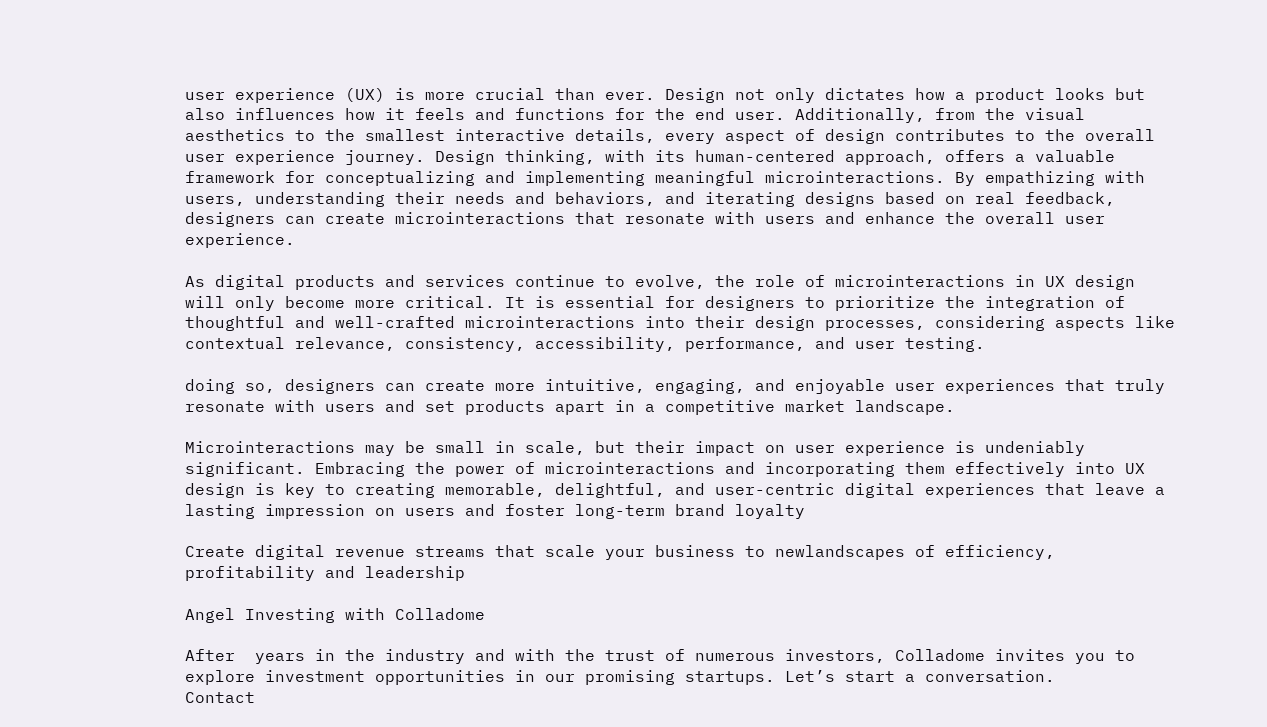user experience (UX) is more crucial than ever. Design not only dictates how a product looks but also influences how it feels and functions for the end user. Additionally, from the visual aesthetics to the smallest interactive details, every aspect of design contributes to the overall user experience journey. Design thinking, with its human-centered approach, offers a valuable framework for conceptualizing and implementing meaningful microinteractions. By empathizing with users, understanding their needs and behaviors, and iterating designs based on real feedback, designers can create microinteractions that resonate with users and enhance the overall user experience.

As digital products and services continue to evolve, the role of microinteractions in UX design will only become more critical. It is essential for designers to prioritize the integration of thoughtful and well-crafted microinteractions into their design processes, considering aspects like contextual relevance, consistency, accessibility, performance, and user testing.

doing so, designers can create more intuitive, engaging, and enjoyable user experiences that truly resonate with users and set products apart in a competitive market landscape.

Microinteractions may be small in scale, but their impact on user experience is undeniably significant. Embracing the power of microinteractions and incorporating them effectively into UX design is key to creating memorable, delightful, and user-centric digital experiences that leave a lasting impression on users and foster long-term brand loyalty

Create digital revenue streams that scale your business to newlandscapes of efficiency, profitability and leadership

Angel Investing with Colladome

After  years in the industry and with the trust of numerous investors, Colladome invites you to explore investment opportunities in our promising startups. Let’s start a conversation.
Contact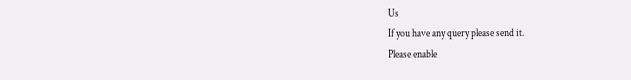Us
If you have any query please send it.
Please enable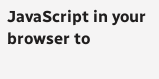JavaScript in your browser to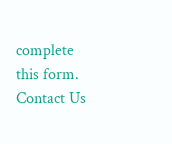complete this form.
Contact Us